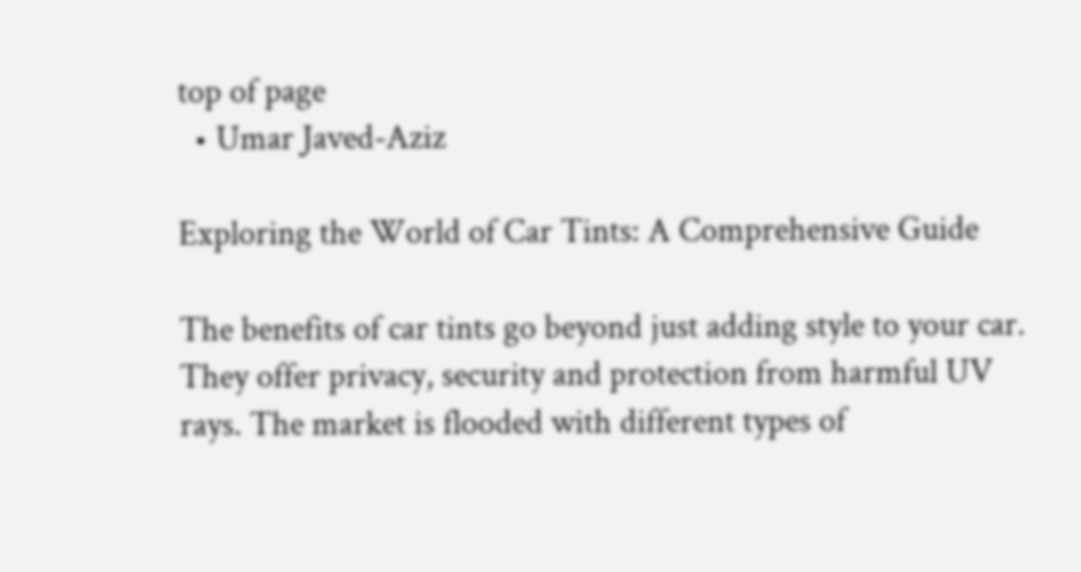top of page
  • Umar Javed-Aziz

Exploring the World of Car Tints: A Comprehensive Guide

The benefits of car tints go beyond just adding style to your car. They offer privacy, security and protection from harmful UV rays. The market is flooded with different types of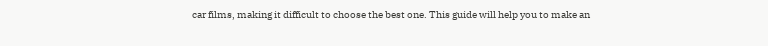car films, making it difficult to choose the best one. This guide will help you to make an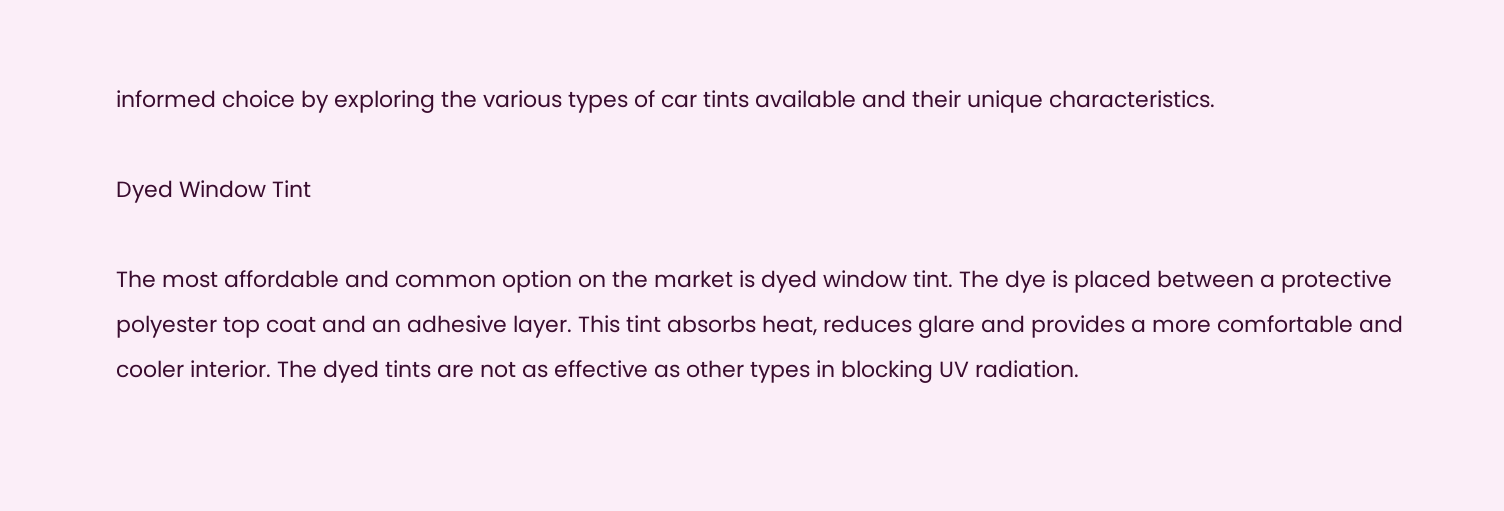informed choice by exploring the various types of car tints available and their unique characteristics.

Dyed Window Tint

The most affordable and common option on the market is dyed window tint. The dye is placed between a protective polyester top coat and an adhesive layer. This tint absorbs heat, reduces glare and provides a more comfortable and cooler interior. The dyed tints are not as effective as other types in blocking UV radiation.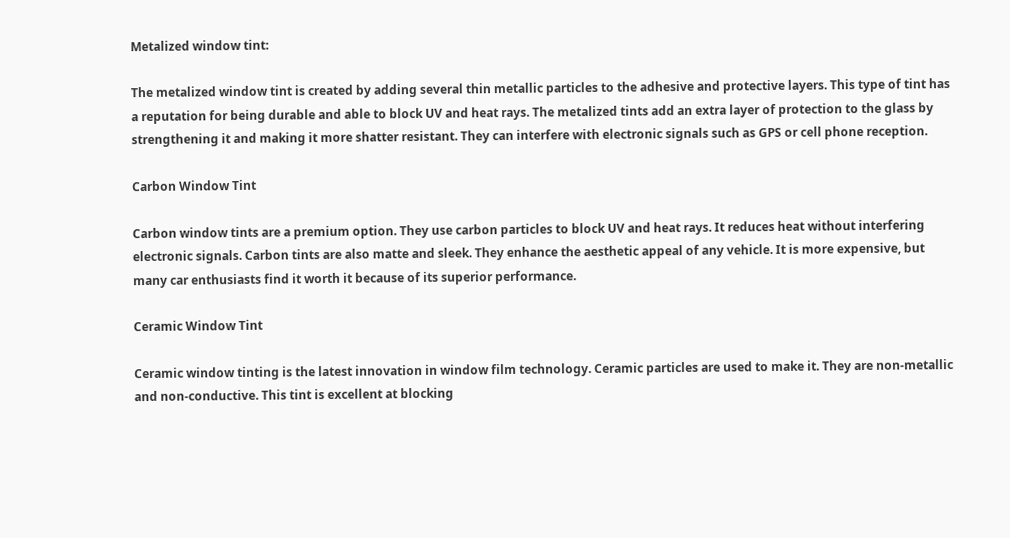Metalized window tint:

The metalized window tint is created by adding several thin metallic particles to the adhesive and protective layers. This type of tint has a reputation for being durable and able to block UV and heat rays. The metalized tints add an extra layer of protection to the glass by strengthening it and making it more shatter resistant. They can interfere with electronic signals such as GPS or cell phone reception.

Carbon Window Tint

Carbon window tints are a premium option. They use carbon particles to block UV and heat rays. It reduces heat without interfering electronic signals. Carbon tints are also matte and sleek. They enhance the aesthetic appeal of any vehicle. It is more expensive, but many car enthusiasts find it worth it because of its superior performance.

Ceramic Window Tint

Ceramic window tinting is the latest innovation in window film technology. Ceramic particles are used to make it. They are non-metallic and non-conductive. This tint is excellent at blocking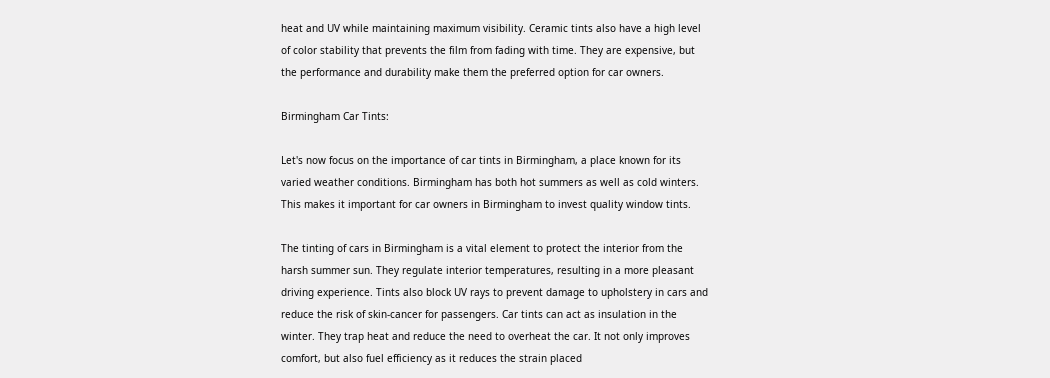heat and UV while maintaining maximum visibility. Ceramic tints also have a high level of color stability that prevents the film from fading with time. They are expensive, but the performance and durability make them the preferred option for car owners.

Birmingham Car Tints:

Let's now focus on the importance of car tints in Birmingham, a place known for its varied weather conditions. Birmingham has both hot summers as well as cold winters. This makes it important for car owners in Birmingham to invest quality window tints.

The tinting of cars in Birmingham is a vital element to protect the interior from the harsh summer sun. They regulate interior temperatures, resulting in a more pleasant driving experience. Tints also block UV rays to prevent damage to upholstery in cars and reduce the risk of skin-cancer for passengers. Car tints can act as insulation in the winter. They trap heat and reduce the need to overheat the car. It not only improves comfort, but also fuel efficiency as it reduces the strain placed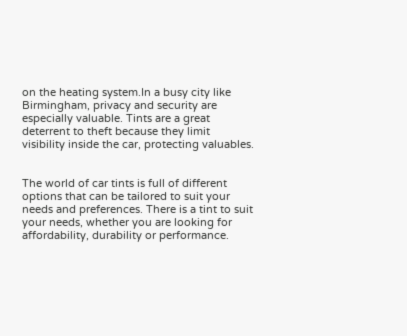on the heating system.In a busy city like Birmingham, privacy and security are especially valuable. Tints are a great deterrent to theft because they limit visibility inside the car, protecting valuables.


The world of car tints is full of different options that can be tailored to suit your needs and preferences. There is a tint to suit your needs, whether you are looking for affordability, durability or performance.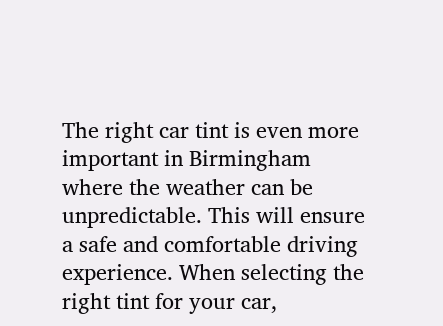The right car tint is even more important in Birmingham where the weather can be unpredictable. This will ensure a safe and comfortable driving experience. When selecting the right tint for your car,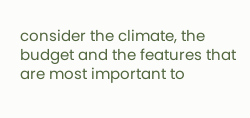consider the climate, the budget and the features that are most important to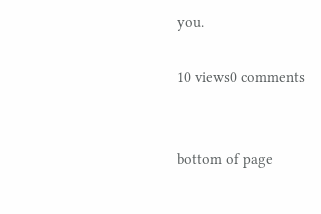you.

10 views0 comments


bottom of page